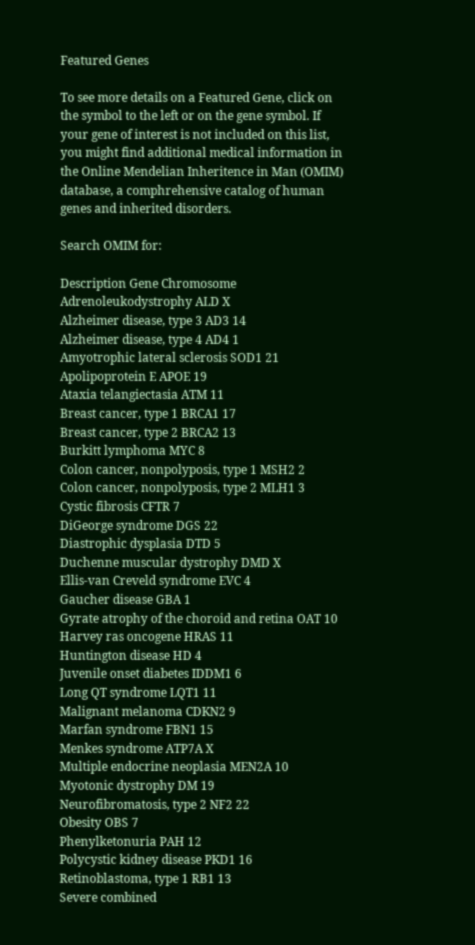Featured Genes

To see more details on a Featured Gene, click on the symbol to the left or on the gene symbol. If your gene of interest is not included on this list, you might find additional medical information in the Online Mendelian Inheritence in Man (OMIM) database, a comphrehensive catalog of human genes and inherited disorders.

Search OMIM for:

Description Gene Chromosome
Adrenoleukodystrophy ALD X
Alzheimer disease, type 3 AD3 14
Alzheimer disease, type 4 AD4 1
Amyotrophic lateral sclerosis SOD1 21
Apolipoprotein E APOE 19
Ataxia telangiectasia ATM 11
Breast cancer, type 1 BRCA1 17
Breast cancer, type 2 BRCA2 13
Burkitt lymphoma MYC 8
Colon cancer, nonpolyposis, type 1 MSH2 2
Colon cancer, nonpolyposis, type 2 MLH1 3
Cystic fibrosis CFTR 7
DiGeorge syndrome DGS 22
Diastrophic dysplasia DTD 5
Duchenne muscular dystrophy DMD X
Ellis-van Creveld syndrome EVC 4
Gaucher disease GBA 1
Gyrate atrophy of the choroid and retina OAT 10
Harvey ras oncogene HRAS 11
Huntington disease HD 4
Juvenile onset diabetes IDDM1 6
Long QT syndrome LQT1 11
Malignant melanoma CDKN2 9
Marfan syndrome FBN1 15
Menkes syndrome ATP7A X
Multiple endocrine neoplasia MEN2A 10
Myotonic dystrophy DM 19
Neurofibromatosis, type 2 NF2 22
Obesity OBS 7
Phenylketonuria PAH 12
Polycystic kidney disease PKD1 16
Retinoblastoma, type 1 RB1 13
Severe combined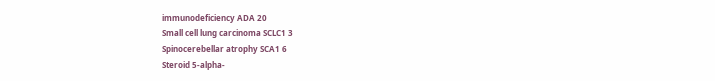immunodeficiency ADA 20
Small cell lung carcinoma SCLC1 3
Spinocerebellar atrophy SCA1 6
Steroid 5-alpha-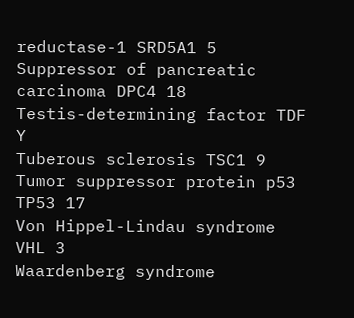reductase-1 SRD5A1 5
Suppressor of pancreatic carcinoma DPC4 18
Testis-determining factor TDF Y
Tuberous sclerosis TSC1 9
Tumor suppressor protein p53 TP53 17
Von Hippel-Lindau syndrome VHL 3
Waardenberg syndrome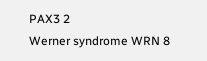PAX3 2
Werner syndrome WRN 8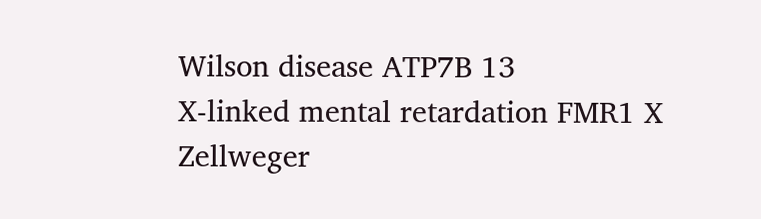Wilson disease ATP7B 13
X-linked mental retardation FMR1 X
Zellweger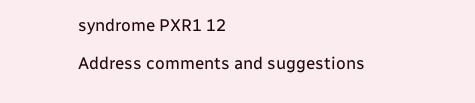syndrome PXR1 12

Address comments and suggestions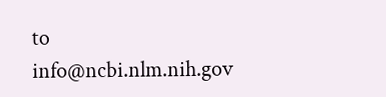to info@ncbi.nlm.nih.gov